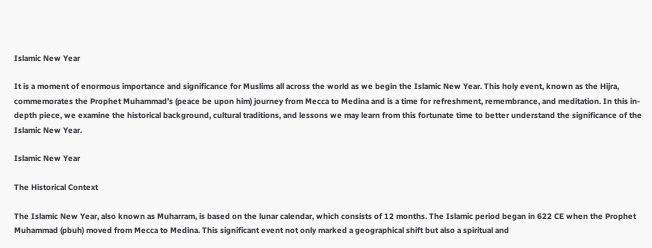Islamic New Year

It is a moment of enormous importance and significance for Muslims all across the world as we begin the Islamic New Year. This holy event, known as the Hijra, commemorates the Prophet Muhammad’s (peace be upon him) journey from Mecca to Medina and is a time for refreshment, remembrance, and meditation. In this in-depth piece, we examine the historical background, cultural traditions, and lessons we may learn from this fortunate time to better understand the significance of the Islamic New Year.

Islamic New Year

The Historical Context

The Islamic New Year, also known as Muharram, is based on the lunar calendar, which consists of 12 months. The Islamic period began in 622 CE when the Prophet Muhammad (pbuh) moved from Mecca to Medina. This significant event not only marked a geographical shift but also a spiritual and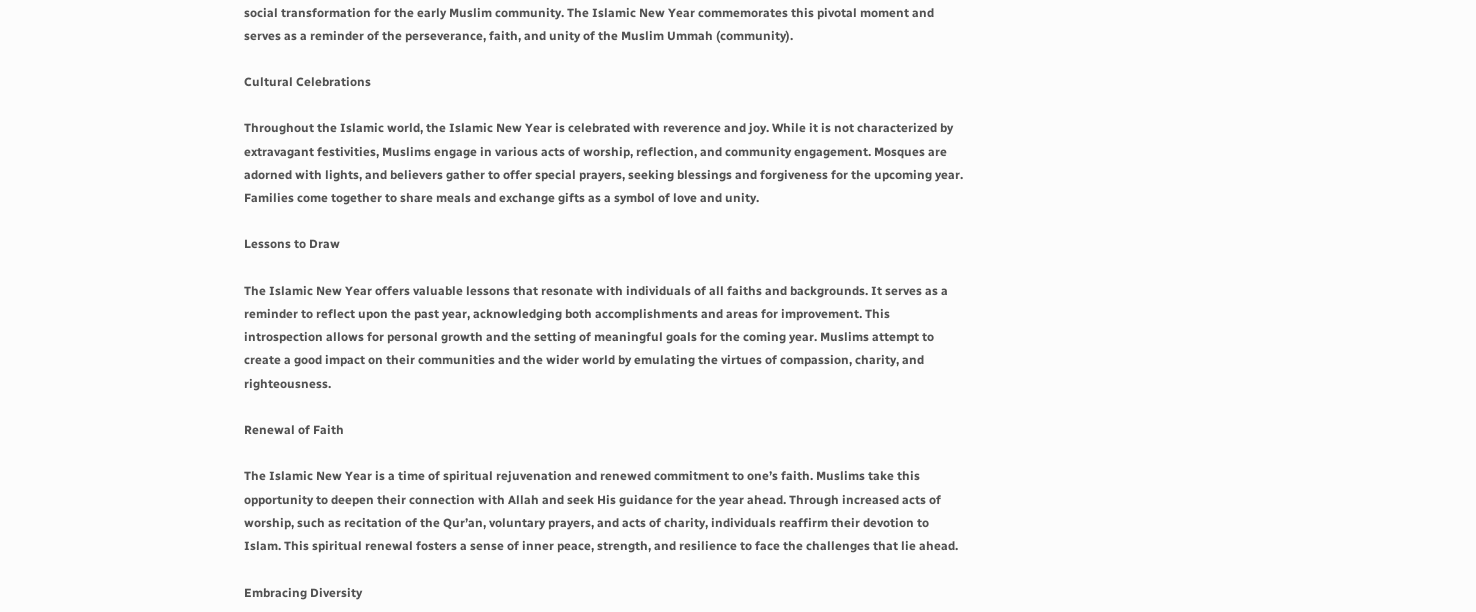social transformation for the early Muslim community. The Islamic New Year commemorates this pivotal moment and serves as a reminder of the perseverance, faith, and unity of the Muslim Ummah (community).

Cultural Celebrations

Throughout the Islamic world, the Islamic New Year is celebrated with reverence and joy. While it is not characterized by extravagant festivities, Muslims engage in various acts of worship, reflection, and community engagement. Mosques are adorned with lights, and believers gather to offer special prayers, seeking blessings and forgiveness for the upcoming year. Families come together to share meals and exchange gifts as a symbol of love and unity.

Lessons to Draw

The Islamic New Year offers valuable lessons that resonate with individuals of all faiths and backgrounds. It serves as a reminder to reflect upon the past year, acknowledging both accomplishments and areas for improvement. This introspection allows for personal growth and the setting of meaningful goals for the coming year. Muslims attempt to create a good impact on their communities and the wider world by emulating the virtues of compassion, charity, and righteousness.

Renewal of Faith

The Islamic New Year is a time of spiritual rejuvenation and renewed commitment to one’s faith. Muslims take this opportunity to deepen their connection with Allah and seek His guidance for the year ahead. Through increased acts of worship, such as recitation of the Qur’an, voluntary prayers, and acts of charity, individuals reaffirm their devotion to Islam. This spiritual renewal fosters a sense of inner peace, strength, and resilience to face the challenges that lie ahead.

Embracing Diversity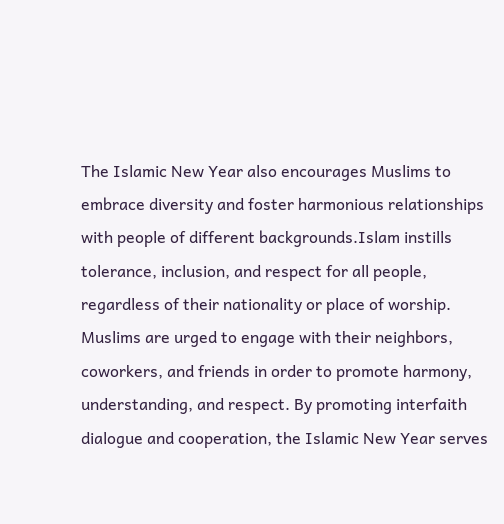The Islamic New Year also encourages Muslims to embrace diversity and foster harmonious relationships with people of different backgrounds.Islam instills tolerance, inclusion, and respect for all people, regardless of their nationality or place of worship. Muslims are urged to engage with their neighbors, coworkers, and friends in order to promote harmony, understanding, and respect. By promoting interfaith dialogue and cooperation, the Islamic New Year serves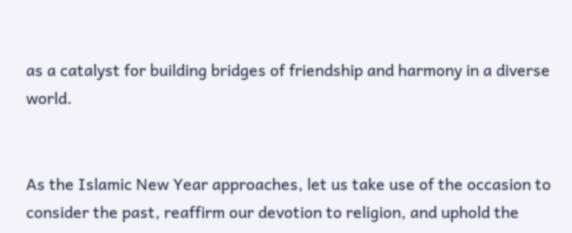as a catalyst for building bridges of friendship and harmony in a diverse world.


As the Islamic New Year approaches, let us take use of the occasion to consider the past, reaffirm our devotion to religion, and uphold the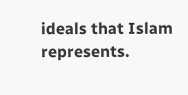ideals that Islam represents.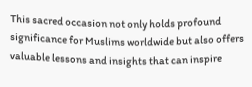This sacred occasion not only holds profound significance for Muslims worldwide but also offers valuable lessons and insights that can inspire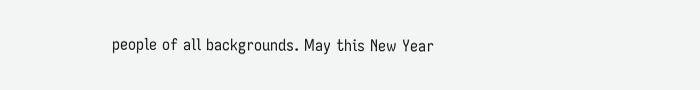people of all backgrounds. May this New Year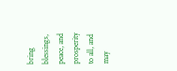bring blessings, peace, and prosperity to all, and may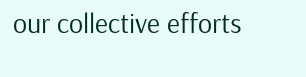our collective efforts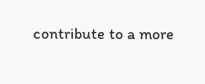contribute to a more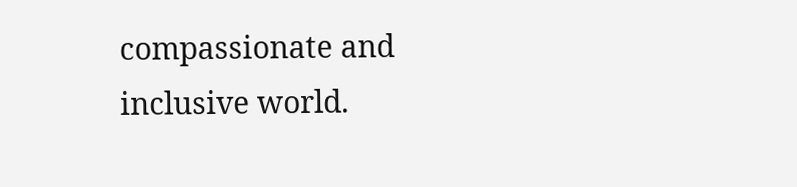compassionate and inclusive world.